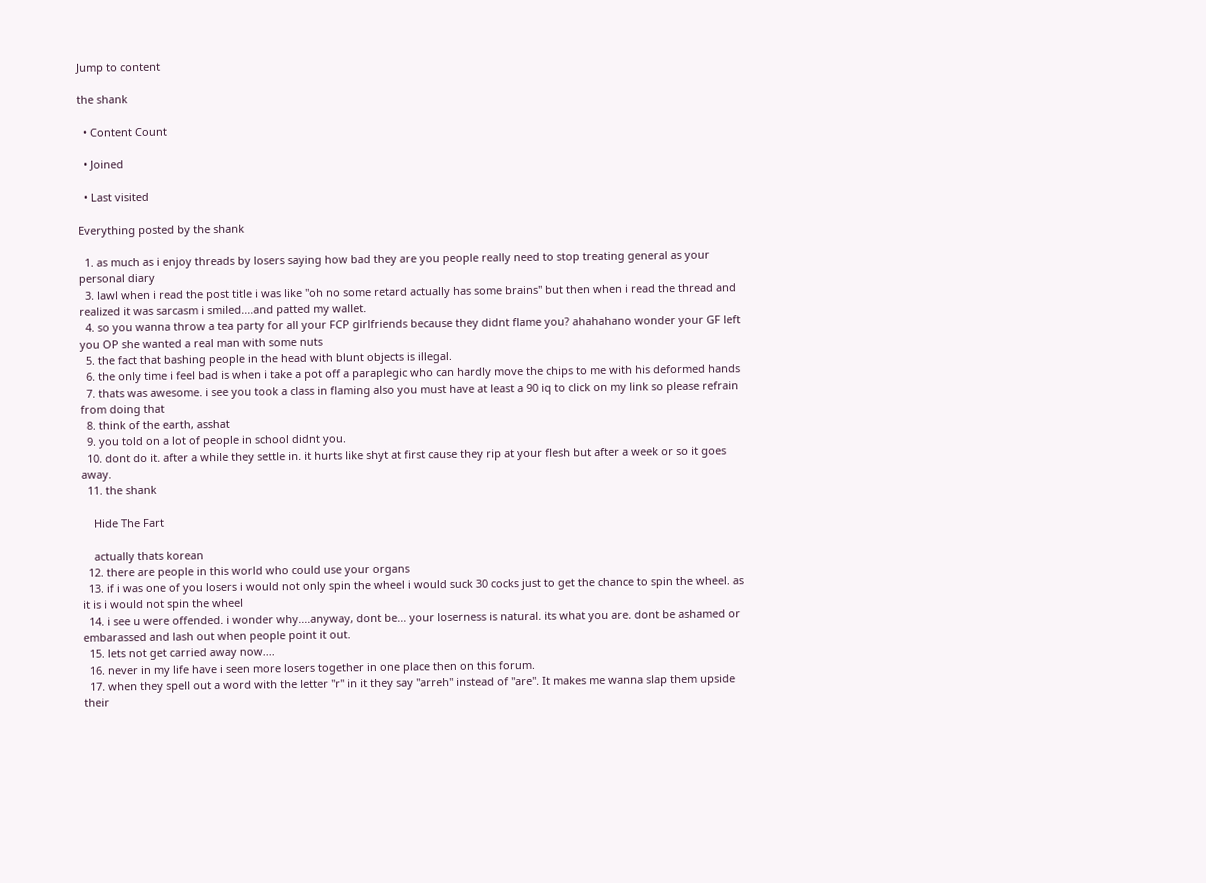Jump to content

the shank

  • Content Count

  • Joined

  • Last visited

Everything posted by the shank

  1. as much as i enjoy threads by losers saying how bad they are you people really need to stop treating general as your personal diary
  3. lawl when i read the post title i was like "oh no some retard actually has some brains" but then when i read the thread and realized it was sarcasm i smiled....and patted my wallet.
  4. so you wanna throw a tea party for all your FCP girlfriends because they didnt flame you? ahahahano wonder your GF left you OP she wanted a real man with some nuts
  5. the fact that bashing people in the head with blunt objects is illegal.
  6. the only time i feel bad is when i take a pot off a paraplegic who can hardly move the chips to me with his deformed hands
  7. thats was awesome. i see you took a class in flaming also you must have at least a 90 iq to click on my link so please refrain from doing that
  8. think of the earth, asshat
  9. you told on a lot of people in school didnt you.
  10. dont do it. after a while they settle in. it hurts like shyt at first cause they rip at your flesh but after a week or so it goes away.
  11. the shank

    Hide The Fart

    actually thats korean
  12. there are people in this world who could use your organs
  13. if i was one of you losers i would not only spin the wheel i would suck 30 cocks just to get the chance to spin the wheel. as it is i would not spin the wheel
  14. i see u were offended. i wonder why....anyway, dont be... your loserness is natural. its what you are. dont be ashamed or embarassed and lash out when people point it out.
  15. lets not get carried away now....
  16. never in my life have i seen more losers together in one place then on this forum.
  17. when they spell out a word with the letter "r" in it they say "arreh" instead of "are". It makes me wanna slap them upside their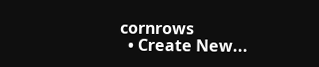cornrows
  • Create New...